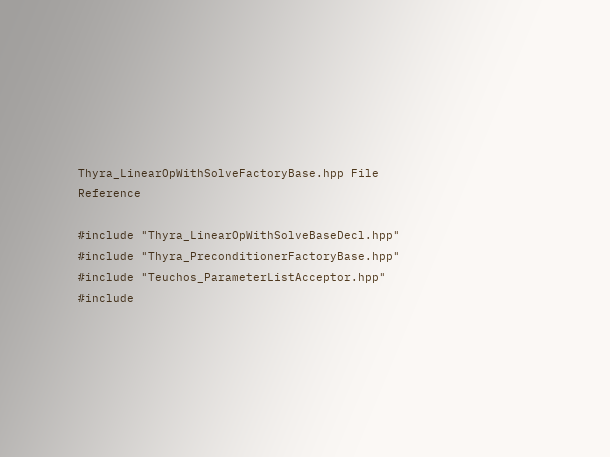Thyra_LinearOpWithSolveFactoryBase.hpp File Reference

#include "Thyra_LinearOpWithSolveBaseDecl.hpp"
#include "Thyra_PreconditionerFactoryBase.hpp"
#include "Teuchos_ParameterListAcceptor.hpp"
#include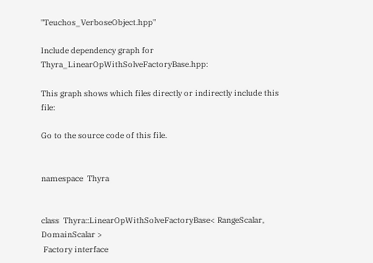"Teuchos_VerboseObject.hpp"

Include dependency graph for Thyra_LinearOpWithSolveFactoryBase.hpp:

This graph shows which files directly or indirectly include this file:

Go to the source code of this file.


namespace  Thyra


class  Thyra::LinearOpWithSolveFactoryBase< RangeScalar, DomainScalar >
 Factory interface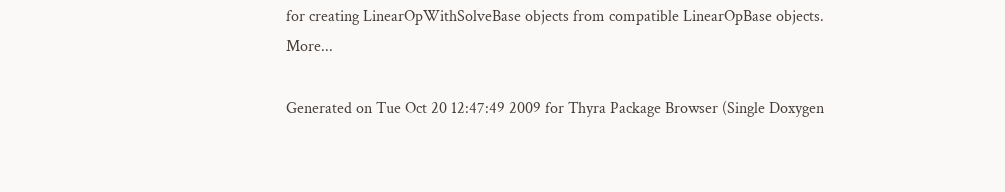for creating LinearOpWithSolveBase objects from compatible LinearOpBase objects. More...

Generated on Tue Oct 20 12:47:49 2009 for Thyra Package Browser (Single Doxygen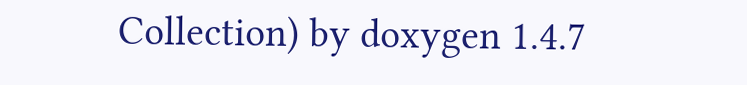Collection) by doxygen 1.4.7